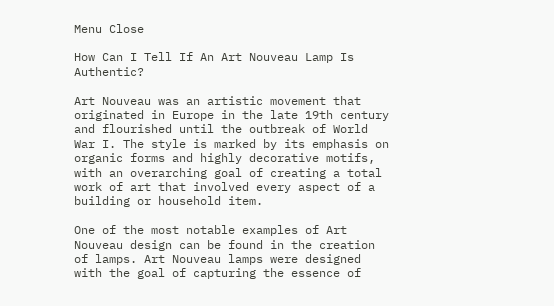Menu Close

How Can I Tell If An Art Nouveau Lamp Is Authentic?

Art Nouveau was an artistic movement that originated in Europe in the late 19th century and flourished until the outbreak of World War I. The style is marked by its emphasis on organic forms and highly decorative motifs, with an overarching goal of creating a total work of art that involved every aspect of a building or household item.

One of the most notable examples of Art Nouveau design can be found in the creation of lamps. Art Nouveau lamps were designed with the goal of capturing the essence of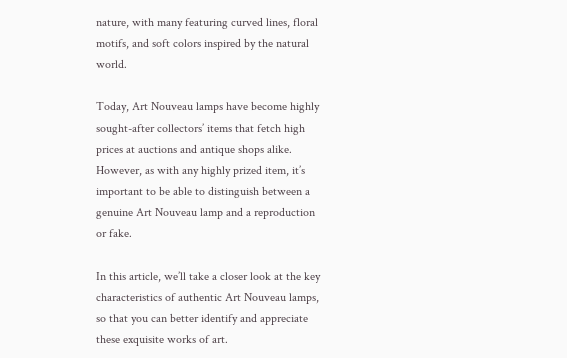nature, with many featuring curved lines, floral motifs, and soft colors inspired by the natural world.

Today, Art Nouveau lamps have become highly sought-after collectors’ items that fetch high prices at auctions and antique shops alike. However, as with any highly prized item, it’s important to be able to distinguish between a genuine Art Nouveau lamp and a reproduction or fake.

In this article, we’ll take a closer look at the key characteristics of authentic Art Nouveau lamps, so that you can better identify and appreciate these exquisite works of art.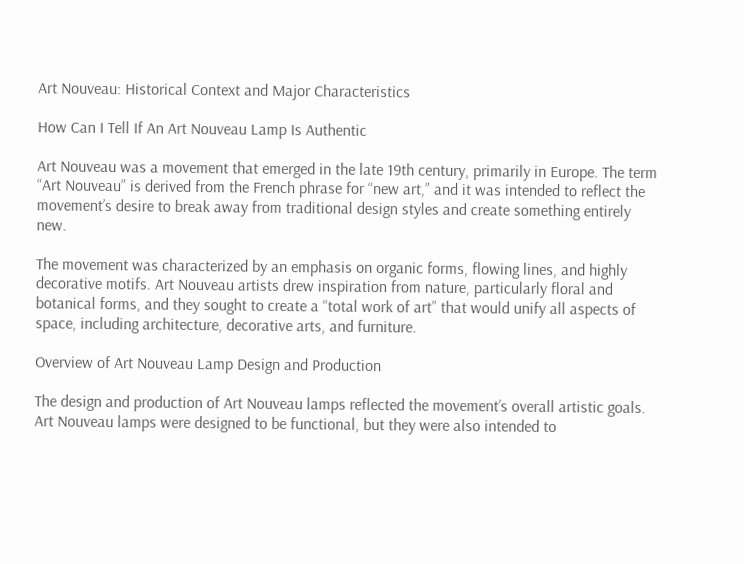Art Nouveau: Historical Context and Major Characteristics

How Can I Tell If An Art Nouveau Lamp Is Authentic

Art Nouveau was a movement that emerged in the late 19th century, primarily in Europe. The term “Art Nouveau” is derived from the French phrase for “new art,” and it was intended to reflect the movement’s desire to break away from traditional design styles and create something entirely new.

The movement was characterized by an emphasis on organic forms, flowing lines, and highly decorative motifs. Art Nouveau artists drew inspiration from nature, particularly floral and botanical forms, and they sought to create a “total work of art” that would unify all aspects of space, including architecture, decorative arts, and furniture.

Overview of Art Nouveau Lamp Design and Production

The design and production of Art Nouveau lamps reflected the movement’s overall artistic goals. Art Nouveau lamps were designed to be functional, but they were also intended to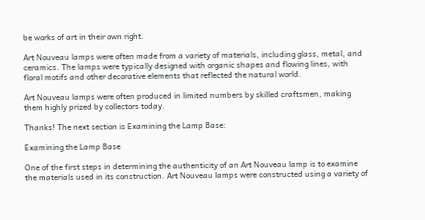be works of art in their own right.

Art Nouveau lamps were often made from a variety of materials, including glass, metal, and ceramics. The lamps were typically designed with organic shapes and flowing lines, with floral motifs and other decorative elements that reflected the natural world.

Art Nouveau lamps were often produced in limited numbers by skilled craftsmen, making them highly prized by collectors today.

Thanks! The next section is Examining the Lamp Base:

Examining the Lamp Base

One of the first steps in determining the authenticity of an Art Nouveau lamp is to examine the materials used in its construction. Art Nouveau lamps were constructed using a variety of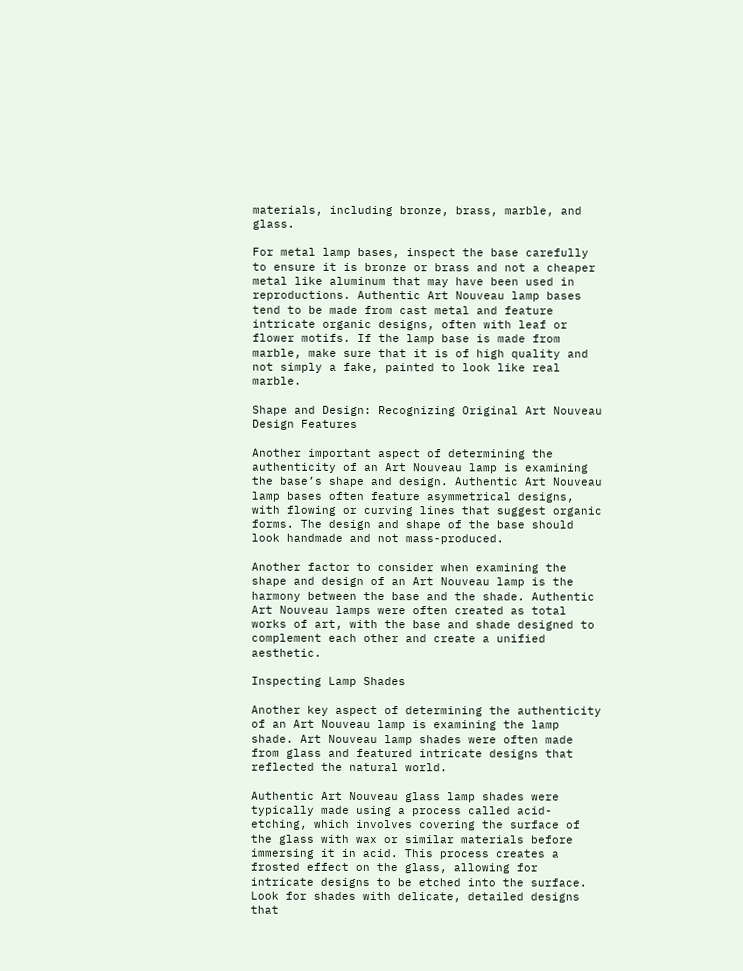materials, including bronze, brass, marble, and glass.

For metal lamp bases, inspect the base carefully to ensure it is bronze or brass and not a cheaper metal like aluminum that may have been used in reproductions. Authentic Art Nouveau lamp bases tend to be made from cast metal and feature intricate organic designs, often with leaf or flower motifs. If the lamp base is made from marble, make sure that it is of high quality and not simply a fake, painted to look like real marble.

Shape and Design: Recognizing Original Art Nouveau Design Features

Another important aspect of determining the authenticity of an Art Nouveau lamp is examining the base’s shape and design. Authentic Art Nouveau lamp bases often feature asymmetrical designs, with flowing or curving lines that suggest organic forms. The design and shape of the base should look handmade and not mass-produced.

Another factor to consider when examining the shape and design of an Art Nouveau lamp is the harmony between the base and the shade. Authentic Art Nouveau lamps were often created as total works of art, with the base and shade designed to complement each other and create a unified aesthetic.

Inspecting Lamp Shades

Another key aspect of determining the authenticity of an Art Nouveau lamp is examining the lamp shade. Art Nouveau lamp shades were often made from glass and featured intricate designs that reflected the natural world.

Authentic Art Nouveau glass lamp shades were typically made using a process called acid-etching, which involves covering the surface of the glass with wax or similar materials before immersing it in acid. This process creates a frosted effect on the glass, allowing for intricate designs to be etched into the surface. Look for shades with delicate, detailed designs that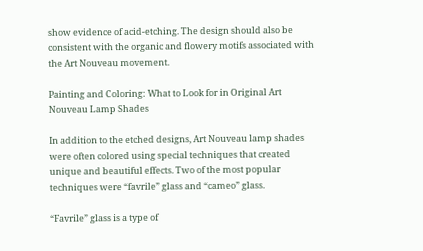show evidence of acid-etching. The design should also be consistent with the organic and flowery motifs associated with the Art Nouveau movement.

Painting and Coloring: What to Look for in Original Art Nouveau Lamp Shades

In addition to the etched designs, Art Nouveau lamp shades were often colored using special techniques that created unique and beautiful effects. Two of the most popular techniques were “favrile” glass and “cameo” glass.

“Favrile” glass is a type of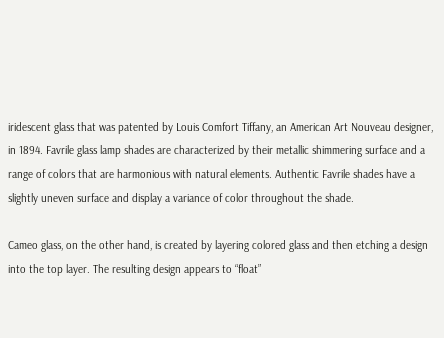iridescent glass that was patented by Louis Comfort Tiffany, an American Art Nouveau designer, in 1894. Favrile glass lamp shades are characterized by their metallic shimmering surface and a range of colors that are harmonious with natural elements. Authentic Favrile shades have a slightly uneven surface and display a variance of color throughout the shade.

Cameo glass, on the other hand, is created by layering colored glass and then etching a design into the top layer. The resulting design appears to “float”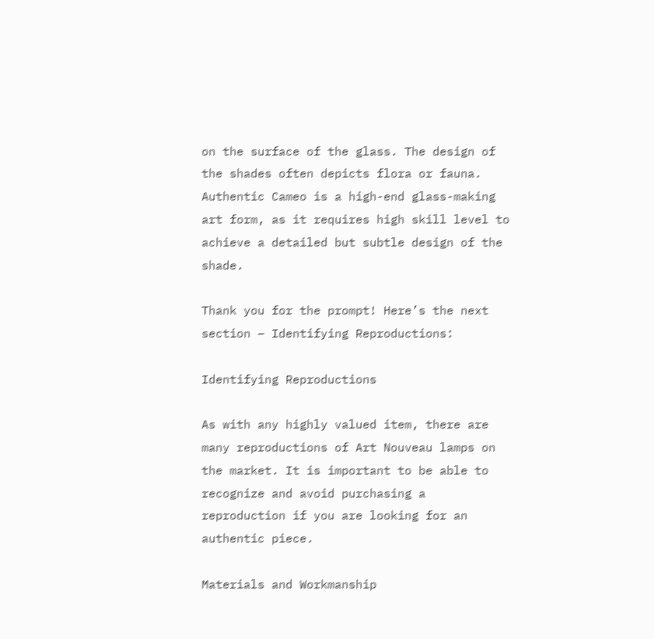on the surface of the glass. The design of the shades often depicts flora or fauna. Authentic Cameo is a high-end glass-making art form, as it requires high skill level to achieve a detailed but subtle design of the shade.

Thank you for the prompt! Here’s the next section – Identifying Reproductions:

Identifying Reproductions

As with any highly valued item, there are many reproductions of Art Nouveau lamps on the market. It is important to be able to recognize and avoid purchasing a reproduction if you are looking for an authentic piece.

Materials and Workmanship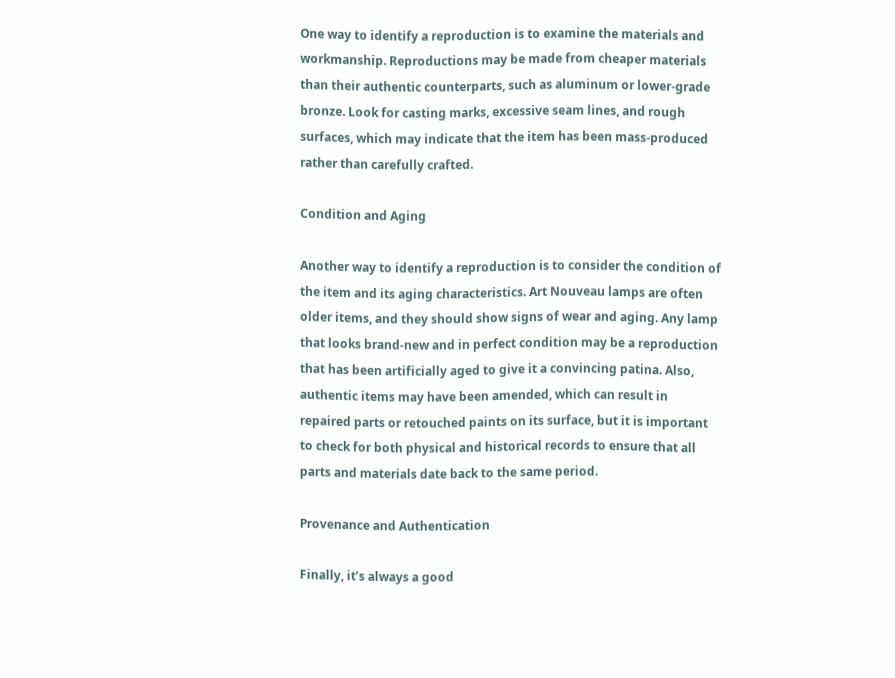One way to identify a reproduction is to examine the materials and workmanship. Reproductions may be made from cheaper materials than their authentic counterparts, such as aluminum or lower-grade bronze. Look for casting marks, excessive seam lines, and rough surfaces, which may indicate that the item has been mass-produced rather than carefully crafted.

Condition and Aging

Another way to identify a reproduction is to consider the condition of the item and its aging characteristics. Art Nouveau lamps are often older items, and they should show signs of wear and aging. Any lamp that looks brand-new and in perfect condition may be a reproduction that has been artificially aged to give it a convincing patina. Also, authentic items may have been amended, which can result in repaired parts or retouched paints on its surface, but it is important to check for both physical and historical records to ensure that all parts and materials date back to the same period.

Provenance and Authentication

Finally, it’s always a good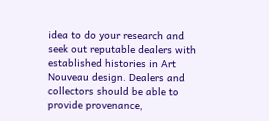idea to do your research and seek out reputable dealers with established histories in Art Nouveau design. Dealers and collectors should be able to provide provenance,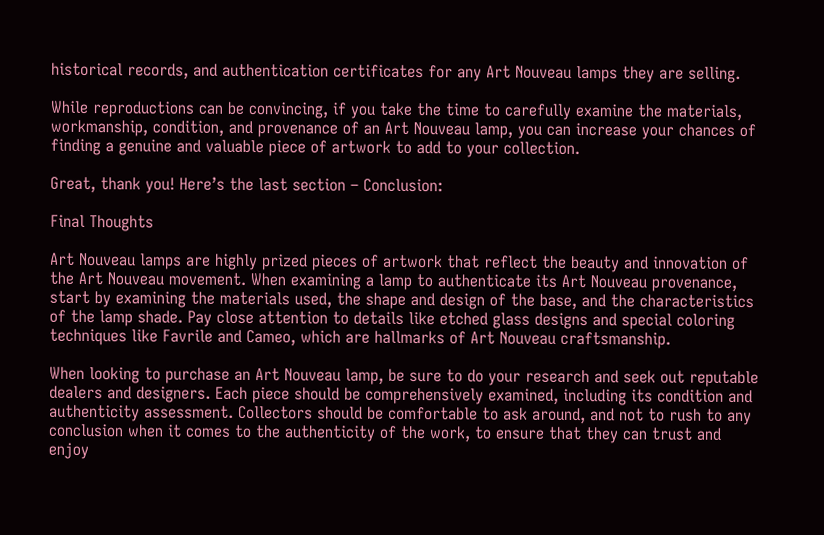historical records, and authentication certificates for any Art Nouveau lamps they are selling.

While reproductions can be convincing, if you take the time to carefully examine the materials, workmanship, condition, and provenance of an Art Nouveau lamp, you can increase your chances of finding a genuine and valuable piece of artwork to add to your collection.

Great, thank you! Here’s the last section – Conclusion:

Final Thoughts

Art Nouveau lamps are highly prized pieces of artwork that reflect the beauty and innovation of the Art Nouveau movement. When examining a lamp to authenticate its Art Nouveau provenance, start by examining the materials used, the shape and design of the base, and the characteristics of the lamp shade. Pay close attention to details like etched glass designs and special coloring techniques like Favrile and Cameo, which are hallmarks of Art Nouveau craftsmanship.

When looking to purchase an Art Nouveau lamp, be sure to do your research and seek out reputable dealers and designers. Each piece should be comprehensively examined, including its condition and authenticity assessment. Collectors should be comfortable to ask around, and not to rush to any conclusion when it comes to the authenticity of the work, to ensure that they can trust and enjoy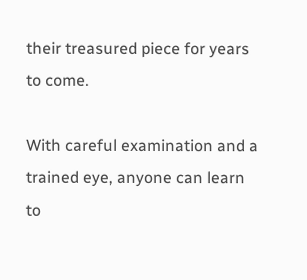their treasured piece for years to come.

With careful examination and a trained eye, anyone can learn to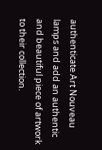authenticate Art Nouveau lamps and add an authentic and beautiful piece of artwork to their collection.